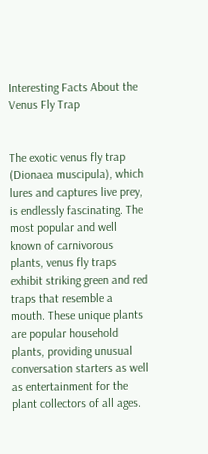Interesting Facts About the Venus Fly Trap


The exotic venus fly trap (Dionaea muscipula), which lures and captures live prey, is endlessly fascinating. The most popular and well known of carnivorous plants, venus fly traps exhibit striking green and red traps that resemble a mouth. These unique plants are popular household plants, providing unusual conversation starters as well as entertainment for the plant collectors of all ages.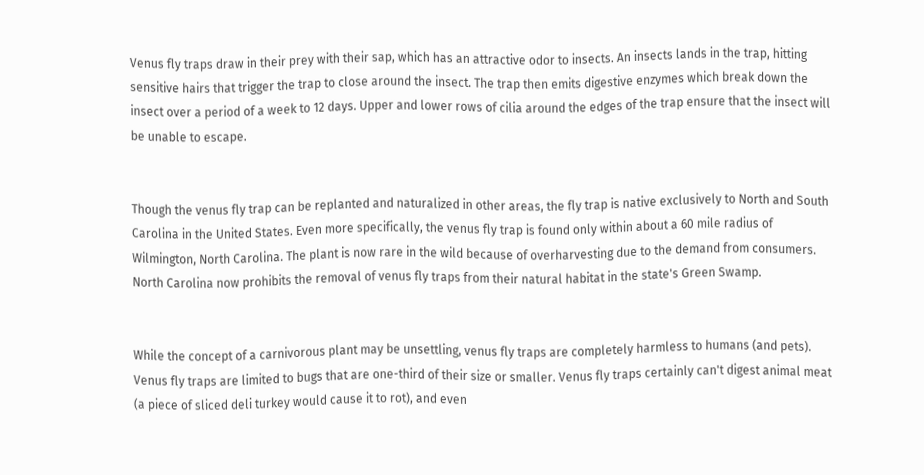Venus fly traps draw in their prey with their sap, which has an attractive odor to insects. An insects lands in the trap, hitting sensitive hairs that trigger the trap to close around the insect. The trap then emits digestive enzymes which break down the insect over a period of a week to 12 days. Upper and lower rows of cilia around the edges of the trap ensure that the insect will be unable to escape.


Though the venus fly trap can be replanted and naturalized in other areas, the fly trap is native exclusively to North and South Carolina in the United States. Even more specifically, the venus fly trap is found only within about a 60 mile radius of Wilmington, North Carolina. The plant is now rare in the wild because of overharvesting due to the demand from consumers. North Carolina now prohibits the removal of venus fly traps from their natural habitat in the state's Green Swamp.


While the concept of a carnivorous plant may be unsettling, venus fly traps are completely harmless to humans (and pets). Venus fly traps are limited to bugs that are one-third of their size or smaller. Venus fly traps certainly can't digest animal meat (a piece of sliced deli turkey would cause it to rot), and even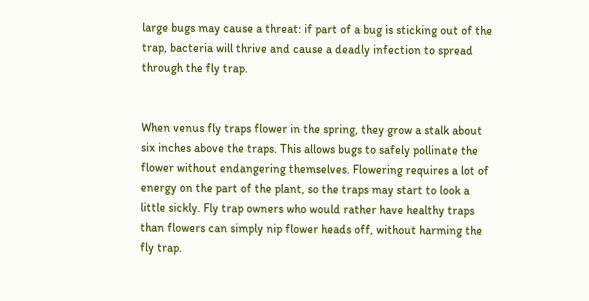large bugs may cause a threat: if part of a bug is sticking out of the trap, bacteria will thrive and cause a deadly infection to spread through the fly trap.


When venus fly traps flower in the spring, they grow a stalk about six inches above the traps. This allows bugs to safely pollinate the flower without endangering themselves. Flowering requires a lot of energy on the part of the plant, so the traps may start to look a little sickly. Fly trap owners who would rather have healthy traps than flowers can simply nip flower heads off, without harming the fly trap.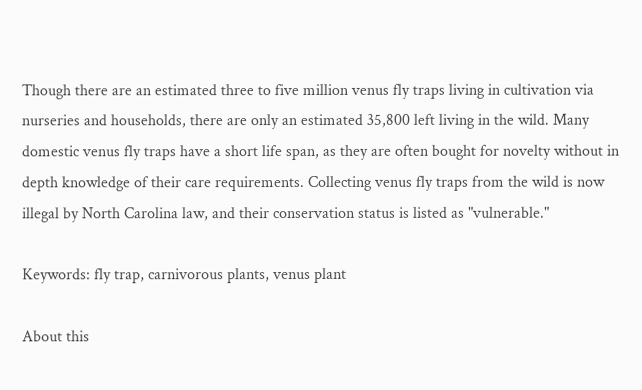Though there are an estimated three to five million venus fly traps living in cultivation via nurseries and households, there are only an estimated 35,800 left living in the wild. Many domestic venus fly traps have a short life span, as they are often bought for novelty without in depth knowledge of their care requirements. Collecting venus fly traps from the wild is now illegal by North Carolina law, and their conservation status is listed as "vulnerable."

Keywords: fly trap, carnivorous plants, venus plant

About this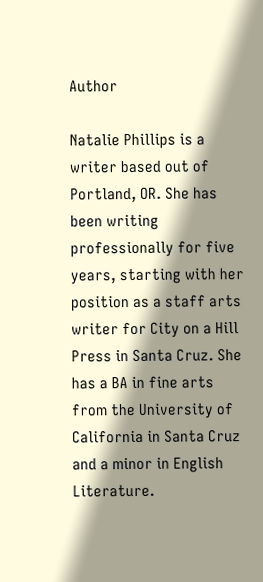Author

Natalie Phillips is a writer based out of Portland, OR. She has been writing professionally for five years, starting with her position as a staff arts writer for City on a Hill Press in Santa Cruz. She has a BA in fine arts from the University of California in Santa Cruz and a minor in English Literature.